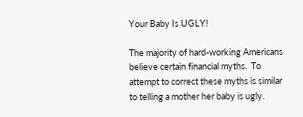Your Baby Is UGLY!

The majority of hard-working Americans believe certain financial myths.  To attempt to correct these myths is similar to telling a mother her baby is ugly.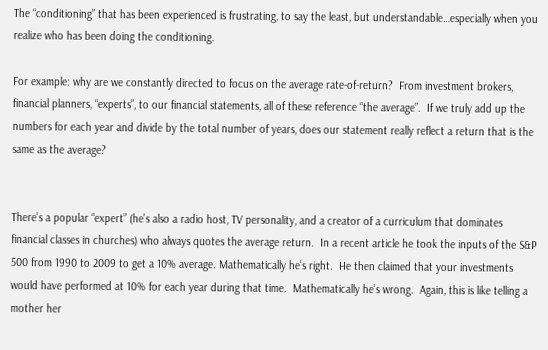The “conditioning” that has been experienced is frustrating, to say the least, but understandable…especially when you realize who has been doing the conditioning.

For example: why are we constantly directed to focus on the average rate-of-return?  From investment brokers, financial planners, “experts”, to our financial statements, all of these reference “the average”.  If we truly add up the numbers for each year and divide by the total number of years, does our statement really reflect a return that is the same as the average?


There’s a popular “expert” (he’s also a radio host, TV personality, and a creator of a curriculum that dominates financial classes in churches) who always quotes the average return.  In a recent article he took the inputs of the S&P 500 from 1990 to 2009 to get a 10% average. Mathematically he’s right.  He then claimed that your investments would have performed at 10% for each year during that time.  Mathematically he’s wrong.  Again, this is like telling a mother her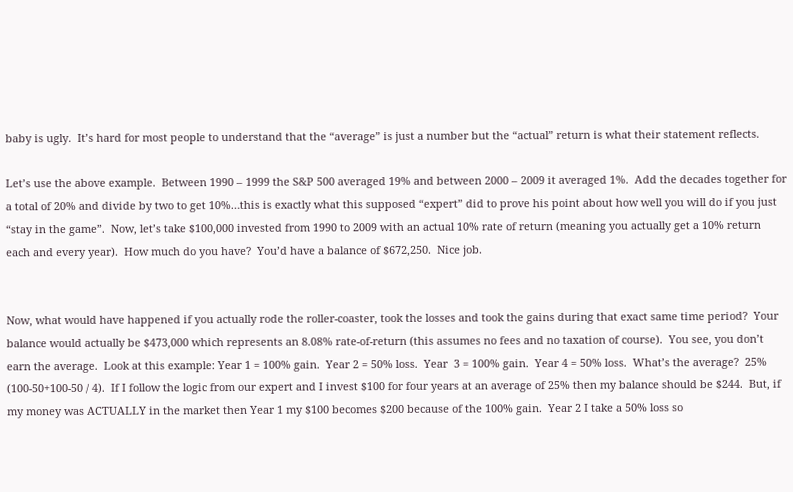baby is ugly.  It’s hard for most people to understand that the “average” is just a number but the “actual” return is what their statement reflects.

Let’s use the above example.  Between 1990 – 1999 the S&P 500 averaged 19% and between 2000 – 2009 it averaged 1%.  Add the decades together for a total of 20% and divide by two to get 10%…this is exactly what this supposed “expert” did to prove his point about how well you will do if you just “stay in the game”.  Now, let’s take $100,000 invested from 1990 to 2009 with an actual 10% rate of return (meaning you actually get a 10% return each and every year).  How much do you have?  You’d have a balance of $672,250.  Nice job.


Now, what would have happened if you actually rode the roller-coaster, took the losses and took the gains during that exact same time period?  Your balance would actually be $473,000 which represents an 8.08% rate-of-return (this assumes no fees and no taxation of course).  You see, you don’t earn the average.  Look at this example: Year 1 = 100% gain.  Year 2 = 50% loss.  Year  3 = 100% gain.  Year 4 = 50% loss.  What’s the average?  25% (100-50+100-50 / 4).  If I follow the logic from our expert and I invest $100 for four years at an average of 25% then my balance should be $244.  But, if my money was ACTUALLY in the market then Year 1 my $100 becomes $200 because of the 100% gain.  Year 2 I take a 50% loss so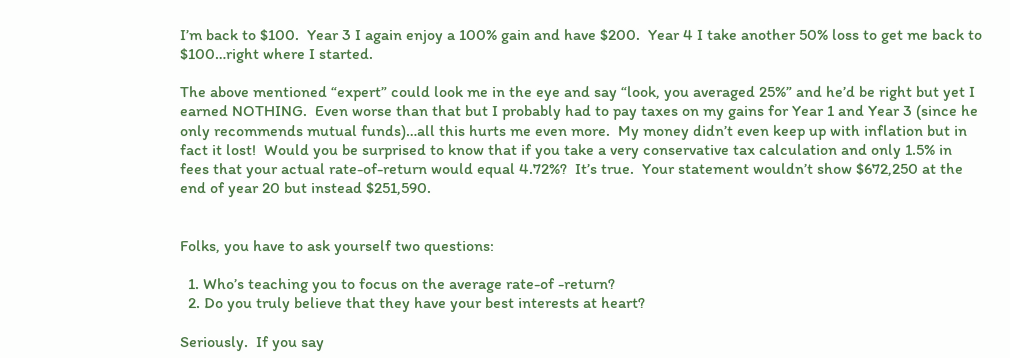I’m back to $100.  Year 3 I again enjoy a 100% gain and have $200.  Year 4 I take another 50% loss to get me back to $100…right where I started.

The above mentioned “expert” could look me in the eye and say “look, you averaged 25%” and he’d be right but yet I earned NOTHING.  Even worse than that but I probably had to pay taxes on my gains for Year 1 and Year 3 (since he only recommends mutual funds)…all this hurts me even more.  My money didn’t even keep up with inflation but in fact it lost!  Would you be surprised to know that if you take a very conservative tax calculation and only 1.5% in fees that your actual rate-of-return would equal 4.72%?  It’s true.  Your statement wouldn’t show $672,250 at the end of year 20 but instead $251,590.


Folks, you have to ask yourself two questions:

  1. Who’s teaching you to focus on the average rate-of -return?
  2. Do you truly believe that they have your best interests at heart?

Seriously.  If you say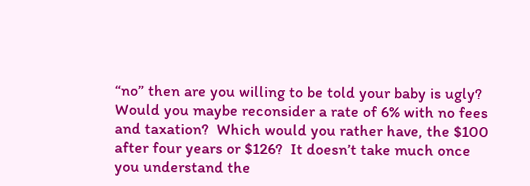“no” then are you willing to be told your baby is ugly?  Would you maybe reconsider a rate of 6% with no fees and taxation?  Which would you rather have, the $100 after four years or $126?  It doesn’t take much once you understand the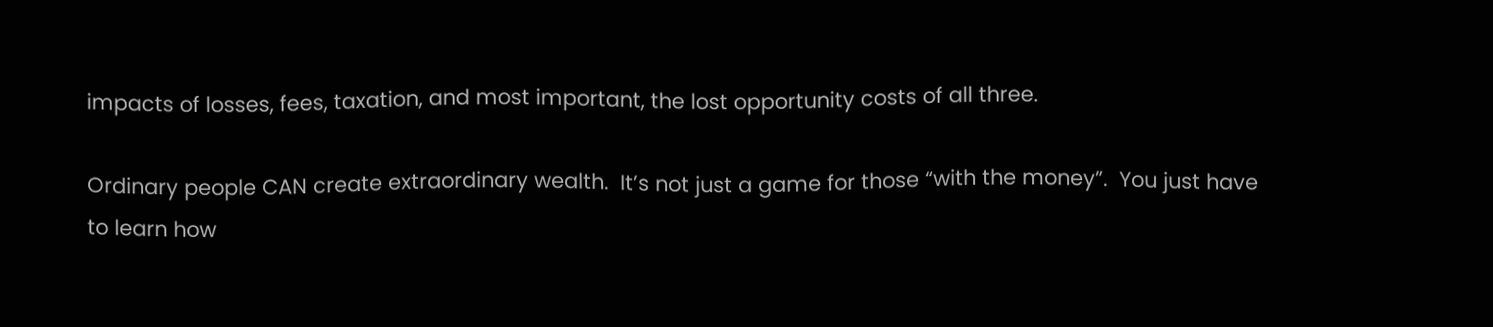impacts of losses, fees, taxation, and most important, the lost opportunity costs of all three.

Ordinary people CAN create extraordinary wealth.  It’s not just a game for those “with the money”.  You just have to learn how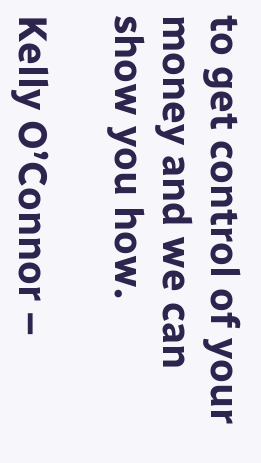to get control of your money and we can show you how.

Kelly O’Connor –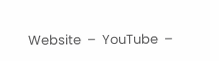Website  –  YouTube  –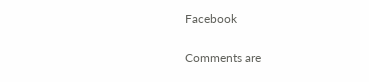Facebook


Comments are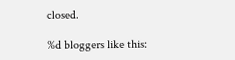closed.

%d bloggers like this: